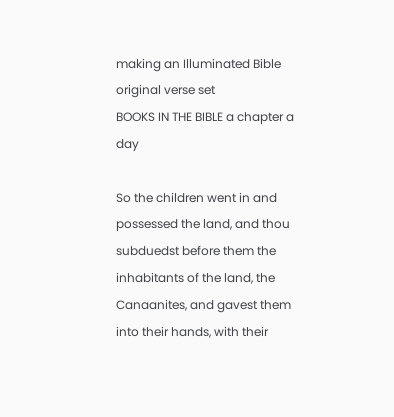making an Illuminated Bible original verse set
BOOKS IN THE BIBLE a chapter a day

So the children went in and possessed the land, and thou subduedst before them the inhabitants of the land, the Canaanites, and gavest them into their hands, with their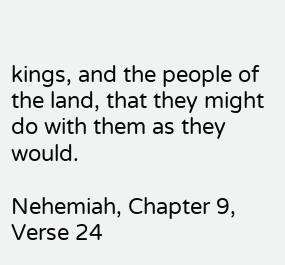kings, and the people of the land, that they might do with them as they would.

Nehemiah, Chapter 9, Verse 24